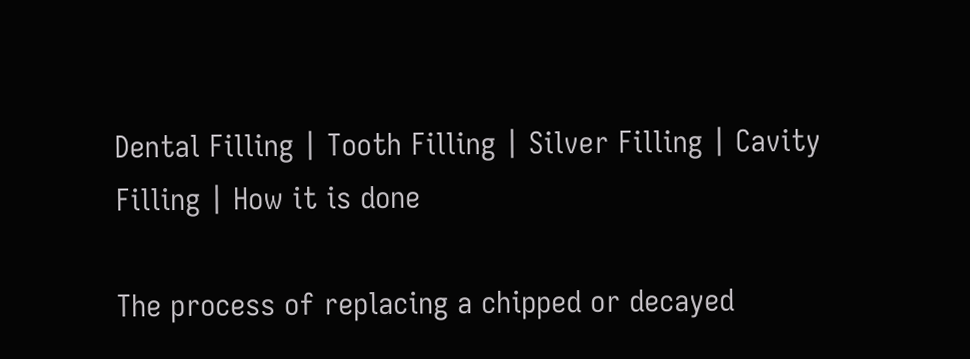Dental Filling | Tooth Filling | Silver Filling | Cavity Filling | How it is done

The process of replacing a chipped or decayed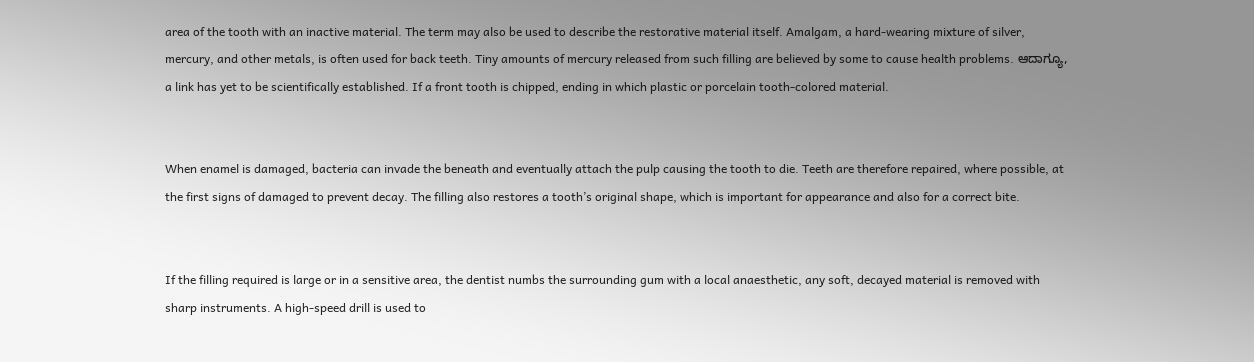area of the tooth with an inactive material. The term may also be used to describe the restorative material itself. Amalgam, a hard-wearing mixture of silver, mercury, and other metals, is often used for back teeth. Tiny amounts of mercury released from such filling are believed by some to cause health problems. ಆದಾಗ್ಯೂ, a link has yet to be scientifically established. If a front tooth is chipped, ending in which plastic or porcelain tooth-colored material.


When enamel is damaged, bacteria can invade the beneath and eventually attach the pulp causing the tooth to die. Teeth are therefore repaired, where possible, at the first signs of damaged to prevent decay. The filling also restores a tooth’s original shape, which is important for appearance and also for a correct bite.


If the filling required is large or in a sensitive area, the dentist numbs the surrounding gum with a local anaesthetic, any soft, decayed material is removed with sharp instruments. A high-speed drill is used to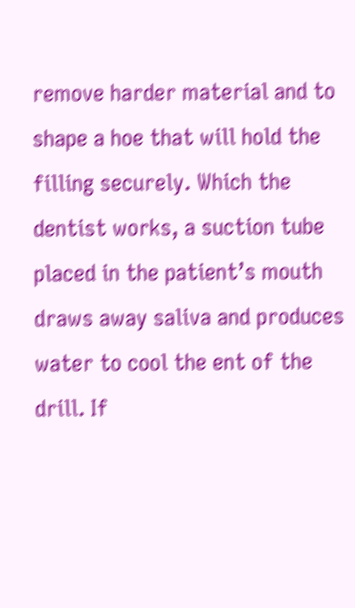remove harder material and to shape a hoe that will hold the filling securely. Which the dentist works, a suction tube placed in the patient’s mouth draws away saliva and produces water to cool the ent of the drill. If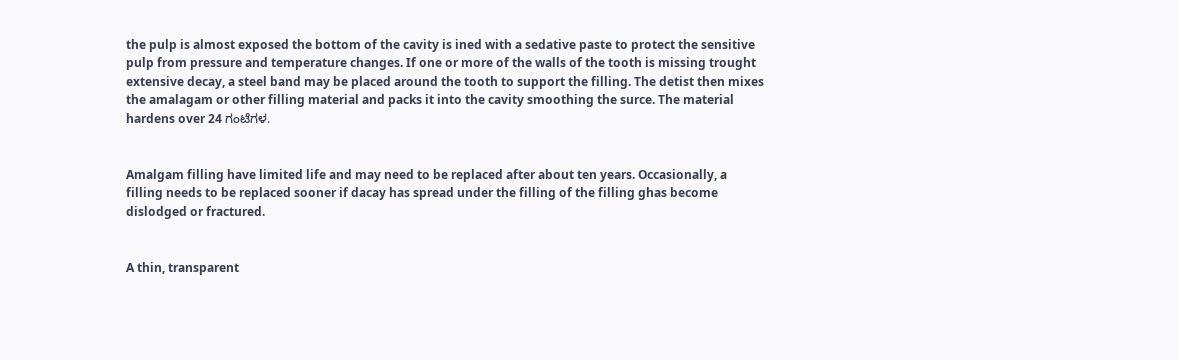the pulp is almost exposed the bottom of the cavity is ined with a sedative paste to protect the sensitive pulp from pressure and temperature changes. If one or more of the walls of the tooth is missing trought extensive decay, a steel band may be placed around the tooth to support the filling. The detist then mixes the amalagam or other filling material and packs it into the cavity smoothing the surce. The material hardens over 24 ಗಂಟೆಗಳ.


Amalgam filling have limited life and may need to be replaced after about ten years. Occasionally, a filling needs to be replaced sooner if dacay has spread under the filling of the filling ghas become dislodged or fractured.


A thin, transparent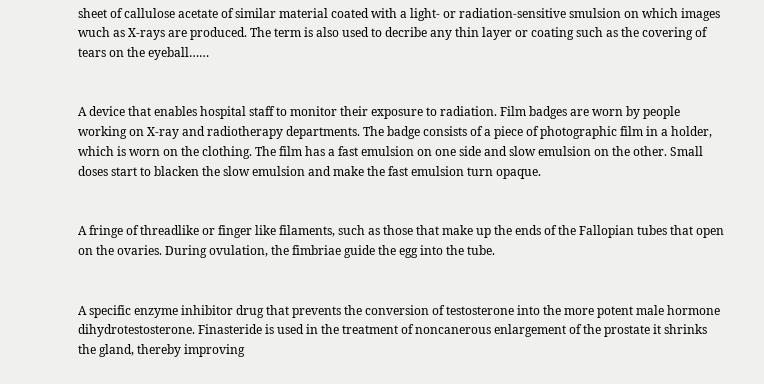sheet of callulose acetate of similar material coated with a light- or radiation-sensitive smulsion on which images wuch as X-rays are produced. The term is also used to decribe any thin layer or coating such as the covering of tears on the eyeball……


A device that enables hospital staff to monitor their exposure to radiation. Film badges are worn by people working on X-ray and radiotherapy departments. The badge consists of a piece of photographic film in a holder, which is worn on the clothing. The film has a fast emulsion on one side and slow emulsion on the other. Small doses start to blacken the slow emulsion and make the fast emulsion turn opaque.


A fringe of threadlike or finger like filaments, such as those that make up the ends of the Fallopian tubes that open on the ovaries. During ovulation, the fimbriae guide the egg into the tube.


A specific enzyme inhibitor drug that prevents the conversion of testosterone into the more potent male hormone dihydrotestosterone. Finasteride is used in the treatment of noncanerous enlargement of the prostate it shrinks the gland, thereby improving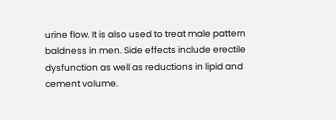urine flow. It is also used to treat male pattern baldness in men. Side effects include erectile dysfunction as well as reductions in lipid and cement volume.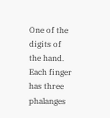One of the digits of the hand. Each finger has three phalanges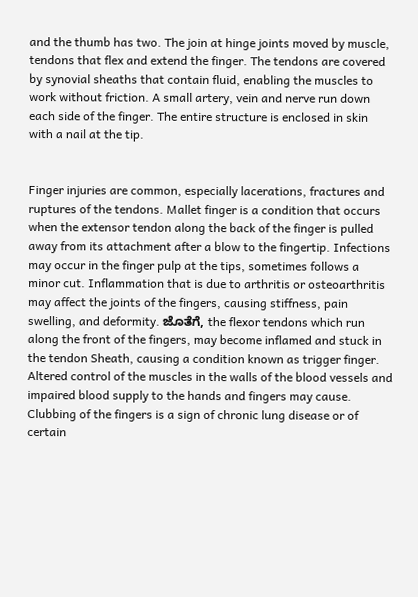and the thumb has two. The join at hinge joints moved by muscle, tendons that flex and extend the finger. The tendons are covered by synovial sheaths that contain fluid, enabling the muscles to work without friction. A small artery, vein and nerve run down each side of the finger. The entire structure is enclosed in skin with a nail at the tip.


Finger injuries are common, especially lacerations, fractures and ruptures of the tendons. Mallet finger is a condition that occurs when the extensor tendon along the back of the finger is pulled away from its attachment after a blow to the fingertip. Infections may occur in the finger pulp at the tips, sometimes follows a minor cut. Inflammation that is due to arthritis or osteoarthritis may affect the joints of the fingers, causing stiffness, pain swelling, and deformity. ಜೊತೆಗೆ, the flexor tendons which run along the front of the fingers, may become inflamed and stuck in the tendon Sheath, causing a condition known as trigger finger. Altered control of the muscles in the walls of the blood vessels and impaired blood supply to the hands and fingers may cause. Clubbing of the fingers is a sign of chronic lung disease or of certain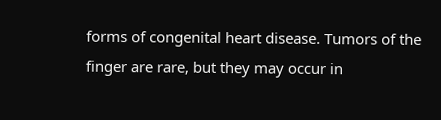forms of congenital heart disease. Tumors of the finger are rare, but they may occur in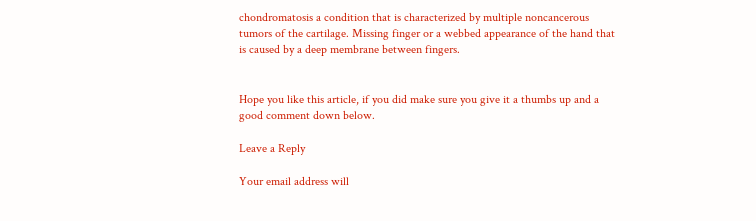chondromatosis a condition that is characterized by multiple noncancerous tumors of the cartilage. Missing finger or a webbed appearance of the hand that is caused by a deep membrane between fingers.


Hope you like this article, if you did make sure you give it a thumbs up and a good comment down below.

Leave a Reply

Your email address will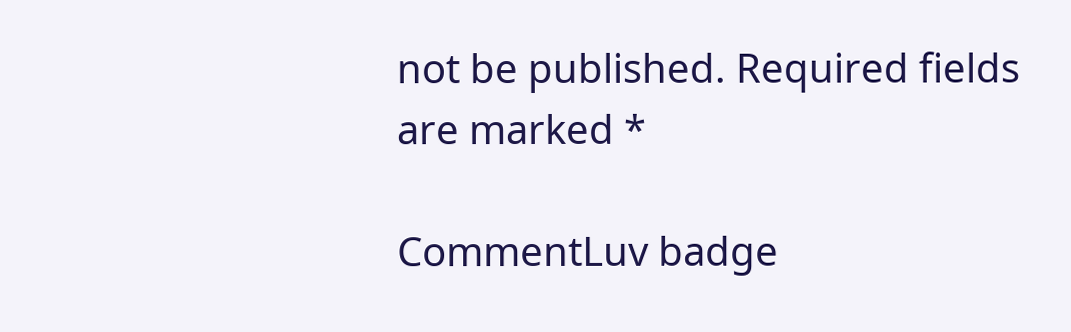not be published. Required fields are marked *

CommentLuv badge